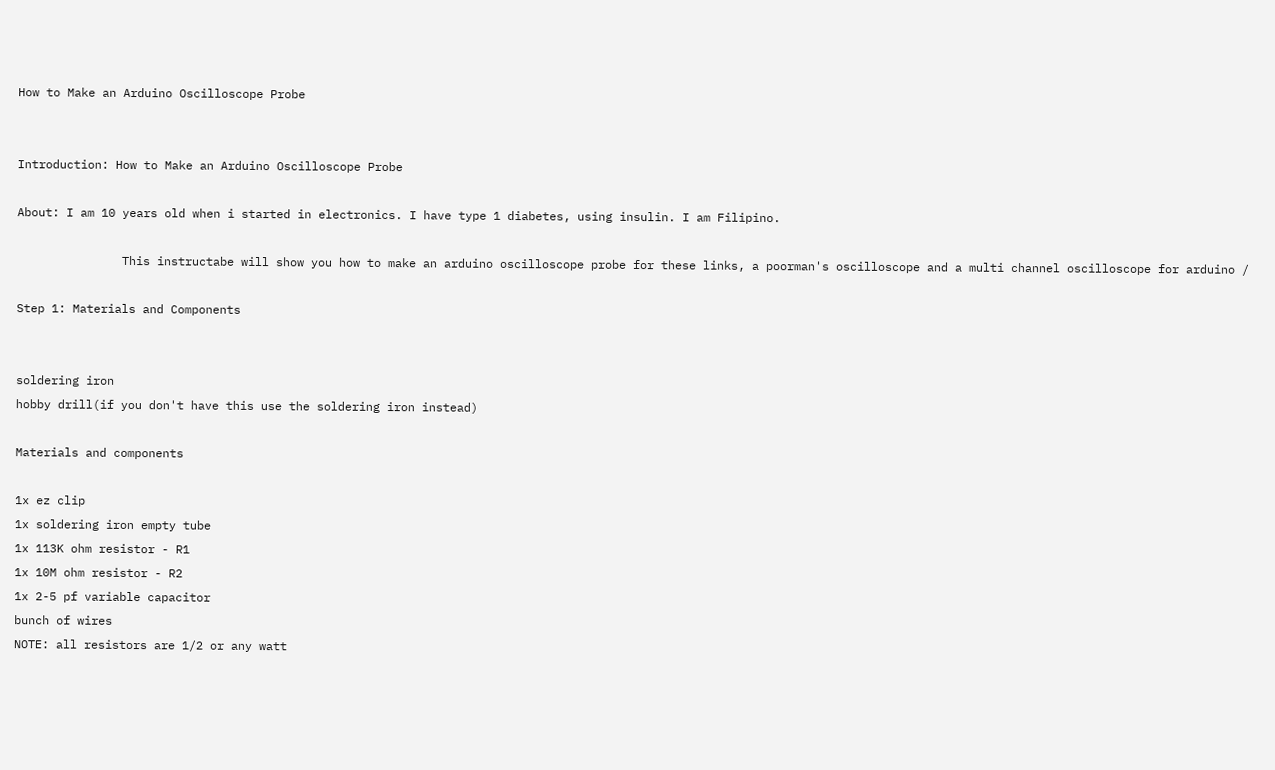How to Make an Arduino Oscilloscope Probe


Introduction: How to Make an Arduino Oscilloscope Probe

About: I am 10 years old when i started in electronics. I have type 1 diabetes, using insulin. I am Filipino.

               This instructabe will show you how to make an arduino oscilloscope probe for these links, a poorman's oscilloscope and a multi channel oscilloscope for arduino /

Step 1: Materials and Components


soldering iron
hobby drill(if you don't have this use the soldering iron instead)

Materials and components

1x ez clip
1x soldering iron empty tube
1x 113K ohm resistor - R1
1x 10M ohm resistor - R2
1x 2-5 pf variable capacitor
bunch of wires
NOTE: all resistors are 1/2 or any watt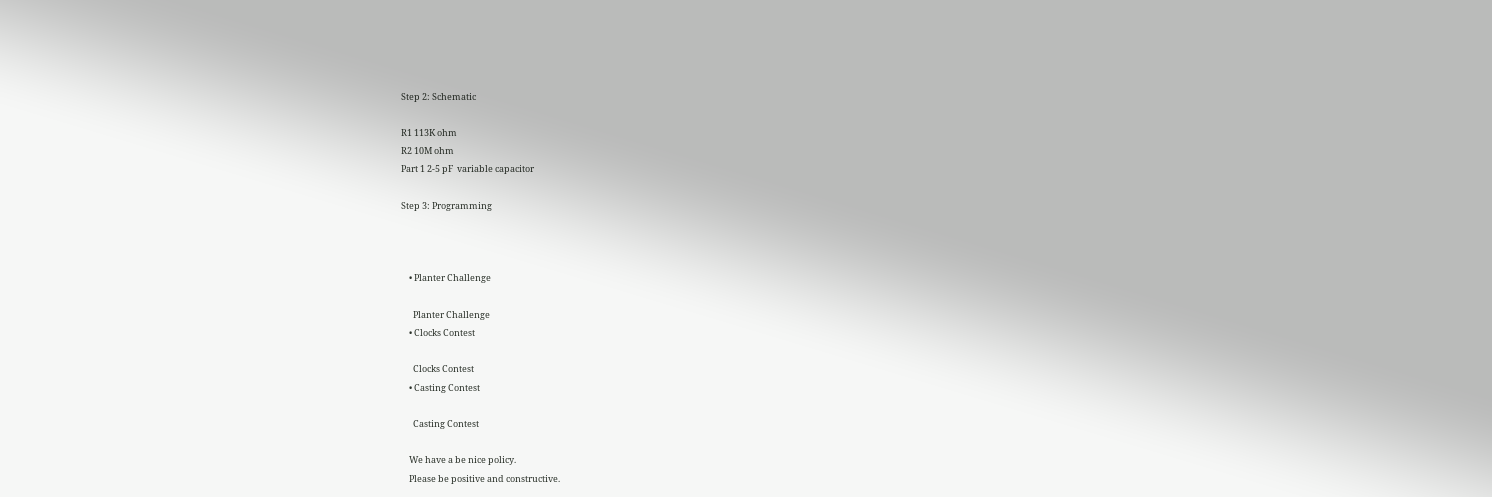Step 2: Schematic

R1 113K ohm
R2 10M ohm
Part 1 2-5 pF  variable capacitor

Step 3: Programming



    • Planter Challenge

      Planter Challenge
    • Clocks Contest

      Clocks Contest
    • Casting Contest

      Casting Contest

    We have a be nice policy.
    Please be positive and constructive.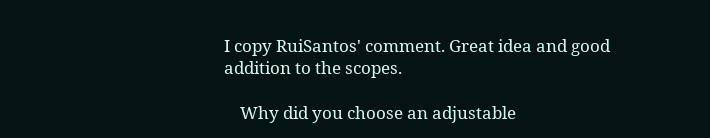I copy RuiSantos' comment. Great idea and good addition to the scopes.

    Why did you choose an adjustable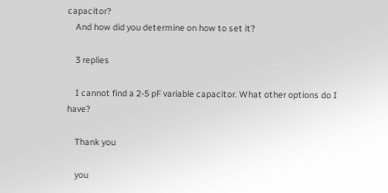capacitor?
    And how did you determine on how to set it?

    3 replies

    I cannot find a 2-5 pF variable capacitor. What other options do I have?

    Thank you

    you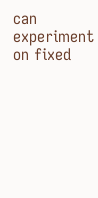can experiment on fixed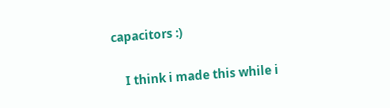capacitors :)

    I think i made this while i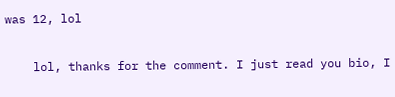was 12, lol

    lol, thanks for the comment. I just read you bio, I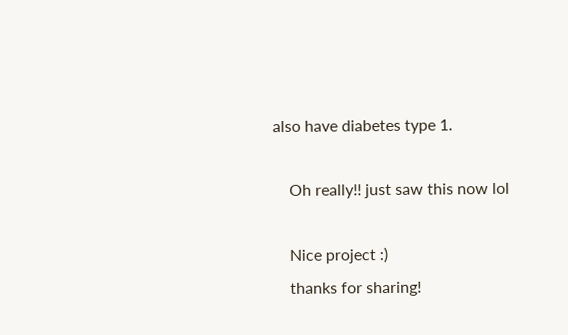also have diabetes type 1.

    Oh really!! just saw this now lol

    Nice project :)
    thanks for sharing!